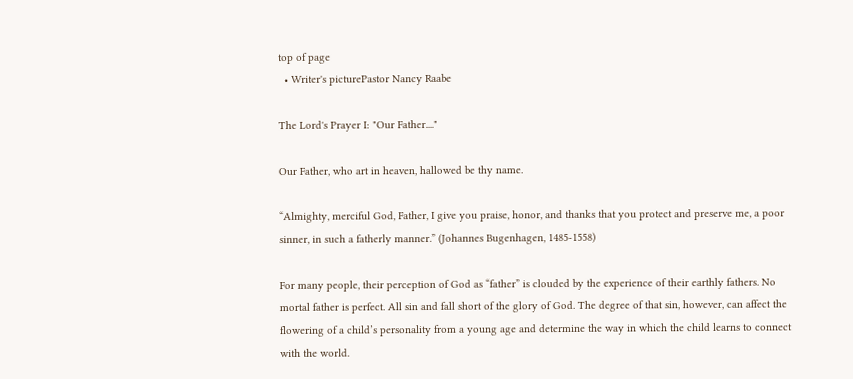top of page
  • Writer's picturePastor Nancy Raabe

The Lord's Prayer I: "Our Father...."

Our Father, who art in heaven, hallowed be thy name.

“Almighty, merciful God, Father, I give you praise, honor, and thanks that you protect and preserve me, a poor sinner, in such a fatherly manner.” (Johannes Bugenhagen, 1485-1558)

For many people, their perception of God as “father” is clouded by the experience of their earthly fathers. No mortal father is perfect. All sin and fall short of the glory of God. The degree of that sin, however, can affect the flowering of a child’s personality from a young age and determine the way in which the child learns to connect with the world.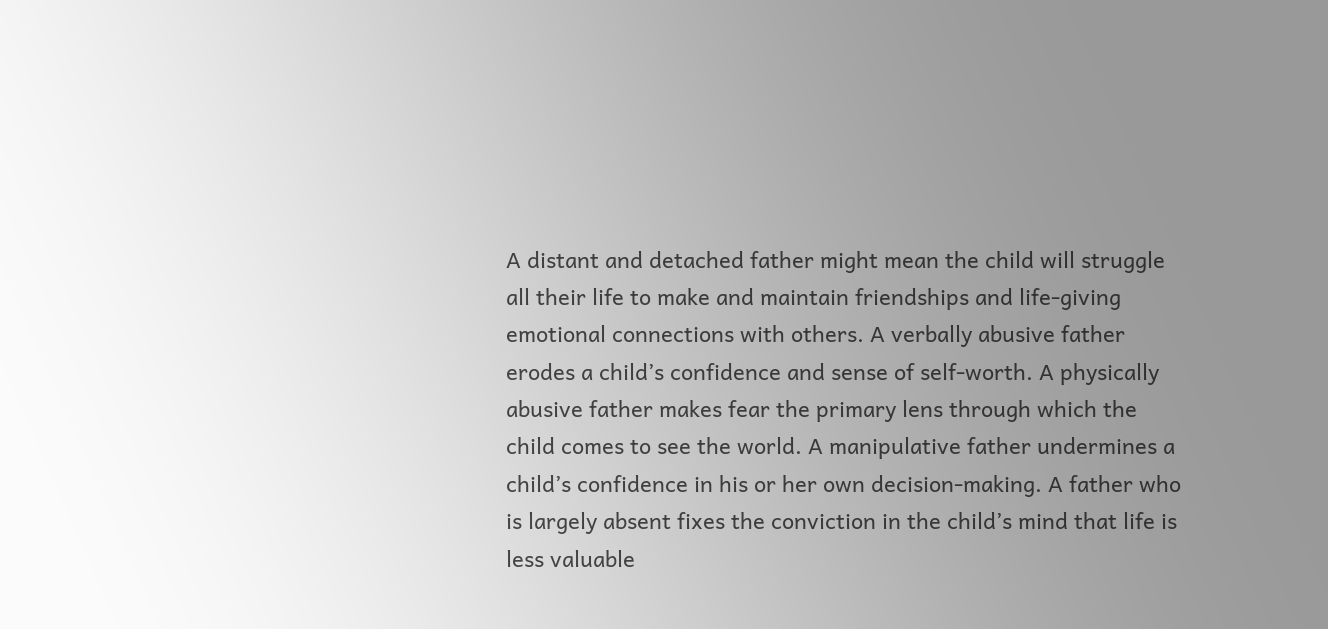A distant and detached father might mean the child will struggle all their life to make and maintain friendships and life-giving emotional connections with others. A verbally abusive father erodes a child’s confidence and sense of self-worth. A physically abusive father makes fear the primary lens through which the child comes to see the world. A manipulative father undermines a child’s confidence in his or her own decision-making. A father who is largely absent fixes the conviction in the child’s mind that life is less valuable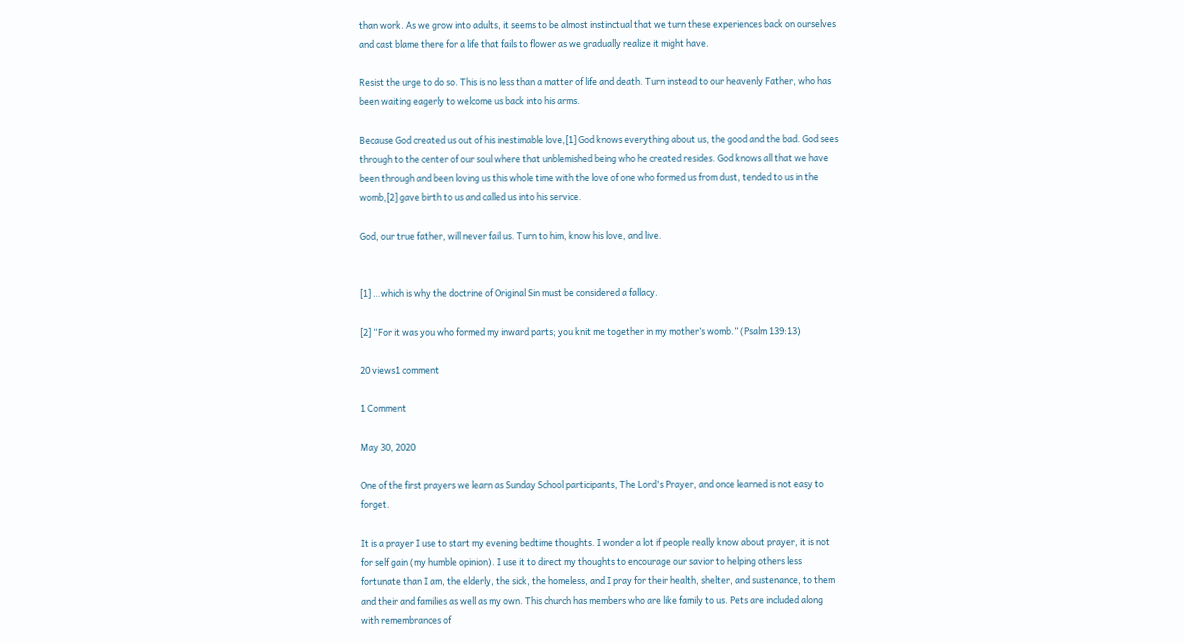than work. As we grow into adults, it seems to be almost instinctual that we turn these experiences back on ourselves and cast blame there for a life that fails to flower as we gradually realize it might have.

Resist the urge to do so. This is no less than a matter of life and death. Turn instead to our heavenly Father, who has been waiting eagerly to welcome us back into his arms.

Because God created us out of his inestimable love,[1] God knows everything about us, the good and the bad. God sees through to the center of our soul where that unblemished being who he created resides. God knows all that we have been through and been loving us this whole time with the love of one who formed us from dust, tended to us in the womb,[2] gave birth to us and called us into his service.

God, our true father, will never fail us. Turn to him, know his love, and live.


[1] …which is why the doctrine of Original Sin must be considered a fallacy.

[2] “For it was you who formed my inward parts; you knit me together in my mother’s womb.” (Psalm 139:13)

20 views1 comment

1 Comment

May 30, 2020

One of the first prayers we learn as Sunday School participants, The Lord's Prayer, and once learned is not easy to forget.

It is a prayer I use to start my evening bedtime thoughts. I wonder a lot if people really know about prayer, it is not for self gain (my humble opinion). I use it to direct my thoughts to encourage our savior to helping others less fortunate than I am, the elderly, the sick, the homeless, and I pray for their health, shelter, and sustenance, to them and their and families as well as my own. This church has members who are like family to us. Pets are included along with remembrances of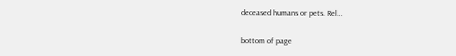deceased humans or pets. Rel…

bottom of page